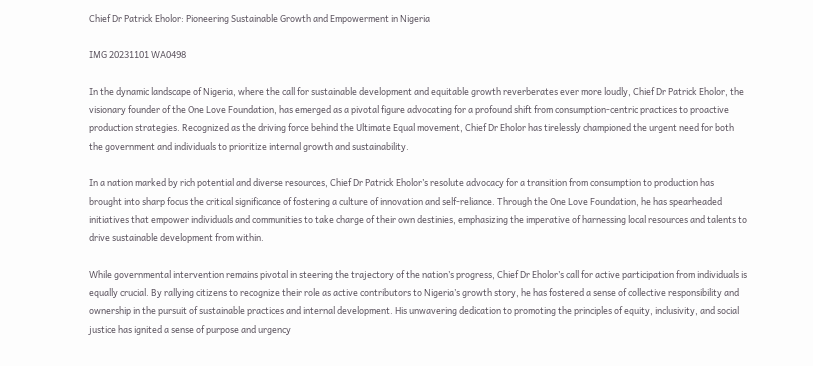Chief Dr Patrick Eholor: Pioneering Sustainable Growth and Empowerment in Nigeria

IMG 20231101 WA0498

In the dynamic landscape of Nigeria, where the call for sustainable development and equitable growth reverberates ever more loudly, Chief Dr Patrick Eholor, the visionary founder of the One Love Foundation, has emerged as a pivotal figure advocating for a profound shift from consumption-centric practices to proactive production strategies. Recognized as the driving force behind the Ultimate Equal movement, Chief Dr Eholor has tirelessly championed the urgent need for both the government and individuals to prioritize internal growth and sustainability.

In a nation marked by rich potential and diverse resources, Chief Dr Patrick Eholor’s resolute advocacy for a transition from consumption to production has brought into sharp focus the critical significance of fostering a culture of innovation and self-reliance. Through the One Love Foundation, he has spearheaded initiatives that empower individuals and communities to take charge of their own destinies, emphasizing the imperative of harnessing local resources and talents to drive sustainable development from within.

While governmental intervention remains pivotal in steering the trajectory of the nation’s progress, Chief Dr Eholor’s call for active participation from individuals is equally crucial. By rallying citizens to recognize their role as active contributors to Nigeria’s growth story, he has fostered a sense of collective responsibility and ownership in the pursuit of sustainable practices and internal development. His unwavering dedication to promoting the principles of equity, inclusivity, and social justice has ignited a sense of purpose and urgency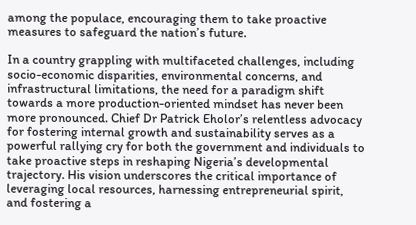among the populace, encouraging them to take proactive measures to safeguard the nation’s future.

In a country grappling with multifaceted challenges, including socio-economic disparities, environmental concerns, and infrastructural limitations, the need for a paradigm shift towards a more production-oriented mindset has never been more pronounced. Chief Dr Patrick Eholor’s relentless advocacy for fostering internal growth and sustainability serves as a powerful rallying cry for both the government and individuals to take proactive steps in reshaping Nigeria’s developmental trajectory. His vision underscores the critical importance of leveraging local resources, harnessing entrepreneurial spirit, and fostering a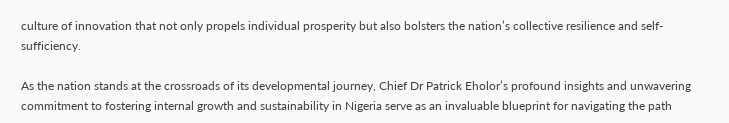culture of innovation that not only propels individual prosperity but also bolsters the nation’s collective resilience and self-sufficiency.

As the nation stands at the crossroads of its developmental journey, Chief Dr Patrick Eholor’s profound insights and unwavering commitment to fostering internal growth and sustainability in Nigeria serve as an invaluable blueprint for navigating the path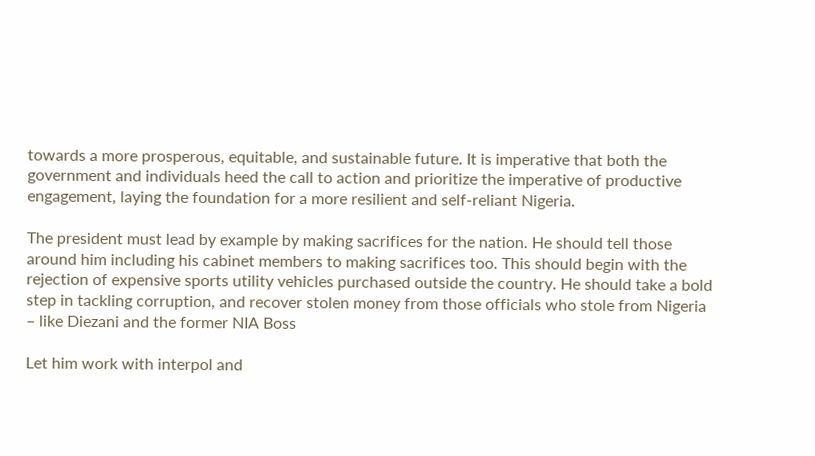towards a more prosperous, equitable, and sustainable future. It is imperative that both the government and individuals heed the call to action and prioritize the imperative of productive engagement, laying the foundation for a more resilient and self-reliant Nigeria.

The president must lead by example by making sacrifices for the nation. He should tell those around him including his cabinet members to making sacrifices too. This should begin with the rejection of expensive sports utility vehicles purchased outside the country. He should take a bold step in tackling corruption, and recover stolen money from those officials who stole from Nigeria – like Diezani and the former NIA Boss

Let him work with interpol and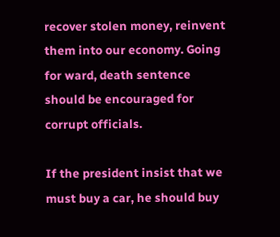recover stolen money, reinvent them into our economy. Going for ward, death sentence should be encouraged for corrupt officials.

If the president insist that we must buy a car, he should buy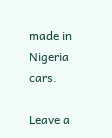made in Nigeria cars.

Leave a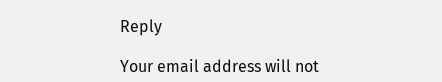Reply

Your email address will not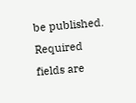be published. Required fields are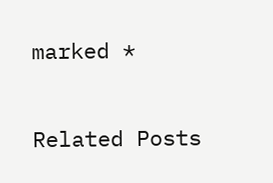marked *

Related Posts